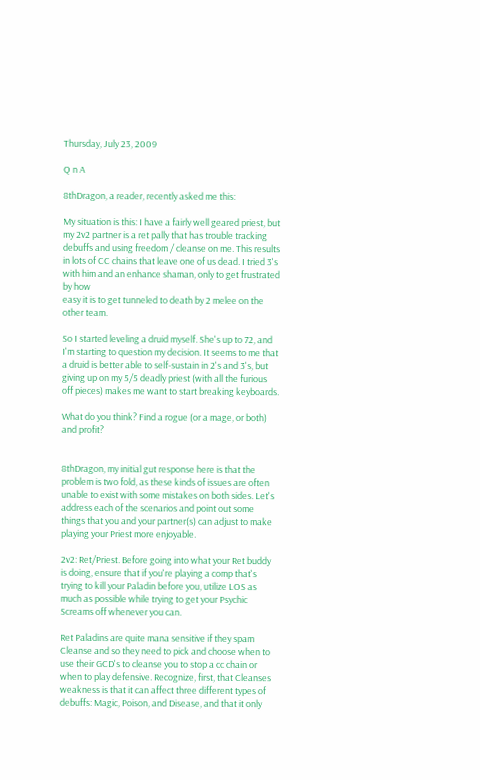Thursday, July 23, 2009

Q n A

8thDragon, a reader, recently asked me this:

My situation is this: I have a fairly well geared priest, but my 2v2 partner is a ret pally that has trouble tracking debuffs and using freedom / cleanse on me. This results in lots of CC chains that leave one of us dead. I tried 3's with him and an enhance shaman, only to get frustrated by how
easy it is to get tunneled to death by 2 melee on the other team.

So I started leveling a druid myself. She's up to 72, and I'm starting to question my decision. It seems to me that a druid is better able to self-sustain in 2's and 3's, but giving up on my 5/5 deadly priest (with all the furious off pieces) makes me want to start breaking keyboards.

What do you think? Find a rogue (or a mage, or both) and profit?


8thDragon, my initial gut response here is that the problem is two fold, as these kinds of issues are often unable to exist with some mistakes on both sides. Let's address each of the scenarios and point out some things that you and your partner(s) can adjust to make playing your Priest more enjoyable.

2v2: Ret/Priest. Before going into what your Ret buddy is doing, ensure that if you're playing a comp that's trying to kill your Paladin before you, utilize LOS as much as possible while trying to get your Psychic Screams off whenever you can.

Ret Paladins are quite mana sensitive if they spam Cleanse and so they need to pick and choose when to use their GCD's to cleanse you to stop a cc chain or when to play defensive. Recognize, first, that Cleanses weakness is that it can affect three different types of debuffs: Magic, Poison, and Disease, and that it only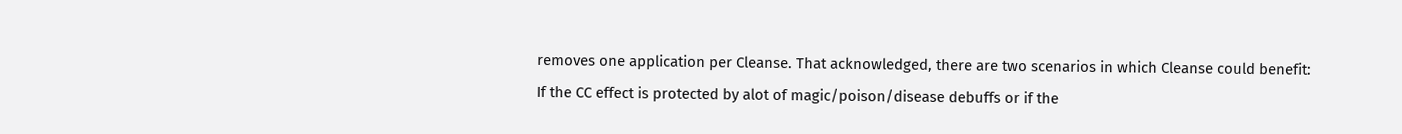removes one application per Cleanse. That acknowledged, there are two scenarios in which Cleanse could benefit: If the CC effect is protected by alot of magic/poison/disease debuffs or if the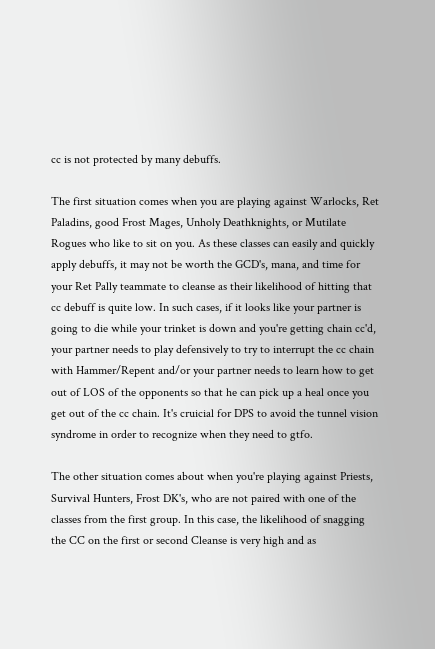cc is not protected by many debuffs.

The first situation comes when you are playing against Warlocks, Ret Paladins, good Frost Mages, Unholy Deathknights, or Mutilate Rogues who like to sit on you. As these classes can easily and quickly apply debuffs, it may not be worth the GCD's, mana, and time for your Ret Pally teammate to cleanse as their likelihood of hitting that cc debuff is quite low. In such cases, if it looks like your partner is going to die while your trinket is down and you're getting chain cc'd, your partner needs to play defensively to try to interrupt the cc chain with Hammer/Repent and/or your partner needs to learn how to get out of LOS of the opponents so that he can pick up a heal once you get out of the cc chain. It's cruicial for DPS to avoid the tunnel vision syndrome in order to recognize when they need to gtfo.

The other situation comes about when you're playing against Priests, Survival Hunters, Frost DK's, who are not paired with one of the classes from the first group. In this case, the likelihood of snagging the CC on the first or second Cleanse is very high and as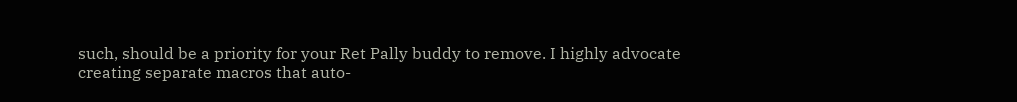such, should be a priority for your Ret Pally buddy to remove. I highly advocate creating separate macros that auto-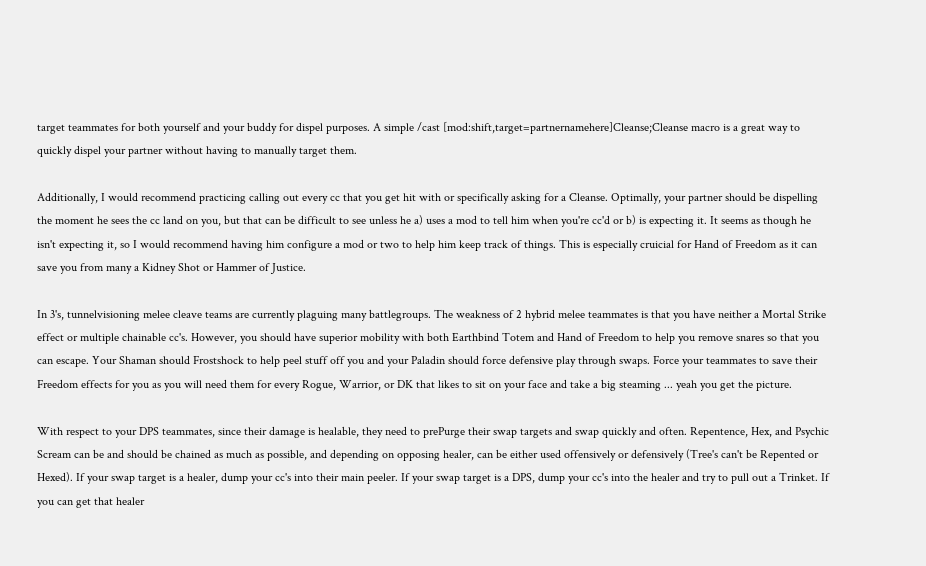target teammates for both yourself and your buddy for dispel purposes. A simple /cast [mod:shift,target=partnernamehere]Cleanse;Cleanse macro is a great way to quickly dispel your partner without having to manually target them.

Additionally, I would recommend practicing calling out every cc that you get hit with or specifically asking for a Cleanse. Optimally, your partner should be dispelling the moment he sees the cc land on you, but that can be difficult to see unless he a) uses a mod to tell him when you're cc'd or b) is expecting it. It seems as though he isn't expecting it, so I would recommend having him configure a mod or two to help him keep track of things. This is especially cruicial for Hand of Freedom as it can save you from many a Kidney Shot or Hammer of Justice.

In 3's, tunnelvisioning melee cleave teams are currently plaguing many battlegroups. The weakness of 2 hybrid melee teammates is that you have neither a Mortal Strike effect or multiple chainable cc's. However, you should have superior mobility with both Earthbind Totem and Hand of Freedom to help you remove snares so that you can escape. Your Shaman should Frostshock to help peel stuff off you and your Paladin should force defensive play through swaps. Force your teammates to save their Freedom effects for you as you will need them for every Rogue, Warrior, or DK that likes to sit on your face and take a big steaming ... yeah you get the picture.

With respect to your DPS teammates, since their damage is healable, they need to prePurge their swap targets and swap quickly and often. Repentence, Hex, and Psychic Scream can be and should be chained as much as possible, and depending on opposing healer, can be either used offensively or defensively (Tree's can't be Repented or Hexed). If your swap target is a healer, dump your cc's into their main peeler. If your swap target is a DPS, dump your cc's into the healer and try to pull out a Trinket. If you can get that healer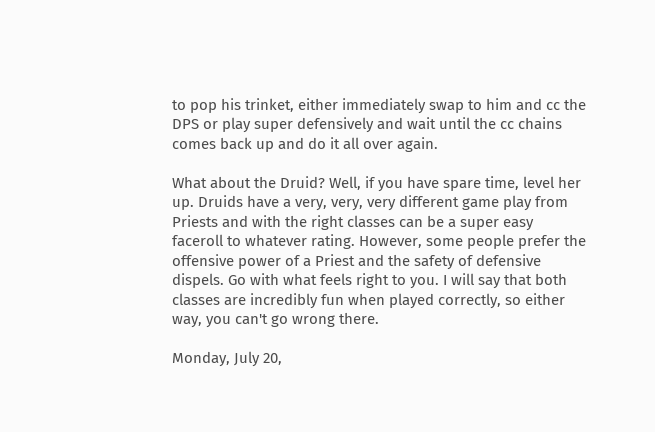to pop his trinket, either immediately swap to him and cc the DPS or play super defensively and wait until the cc chains comes back up and do it all over again.

What about the Druid? Well, if you have spare time, level her up. Druids have a very, very, very different game play from Priests and with the right classes can be a super easy faceroll to whatever rating. However, some people prefer the offensive power of a Priest and the safety of defensive dispels. Go with what feels right to you. I will say that both classes are incredibly fun when played correctly, so either way, you can't go wrong there.

Monday, July 20,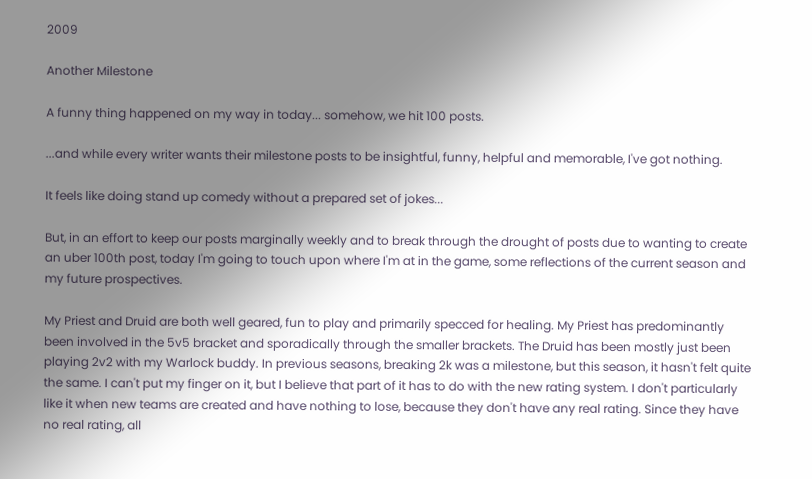2009

Another Milestone

A funny thing happened on my way in today... somehow, we hit 100 posts.

...and while every writer wants their milestone posts to be insightful, funny, helpful and memorable, I've got nothing.

It feels like doing stand up comedy without a prepared set of jokes...

But, in an effort to keep our posts marginally weekly and to break through the drought of posts due to wanting to create an uber 100th post, today I'm going to touch upon where I'm at in the game, some reflections of the current season and my future prospectives.

My Priest and Druid are both well geared, fun to play and primarily specced for healing. My Priest has predominantly been involved in the 5v5 bracket and sporadically through the smaller brackets. The Druid has been mostly just been playing 2v2 with my Warlock buddy. In previous seasons, breaking 2k was a milestone, but this season, it hasn't felt quite the same. I can't put my finger on it, but I believe that part of it has to do with the new rating system. I don't particularly like it when new teams are created and have nothing to lose, because they don't have any real rating. Since they have no real rating, all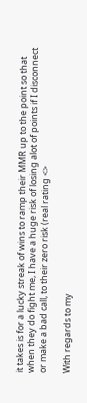it takes is for a lucky streak of wins to ramp their MMR up to the point so that when they do fight me, I have a huge risk of losing alot of points if I disconnect or make a bad call, to their zero risk (real rating <>

With regards to my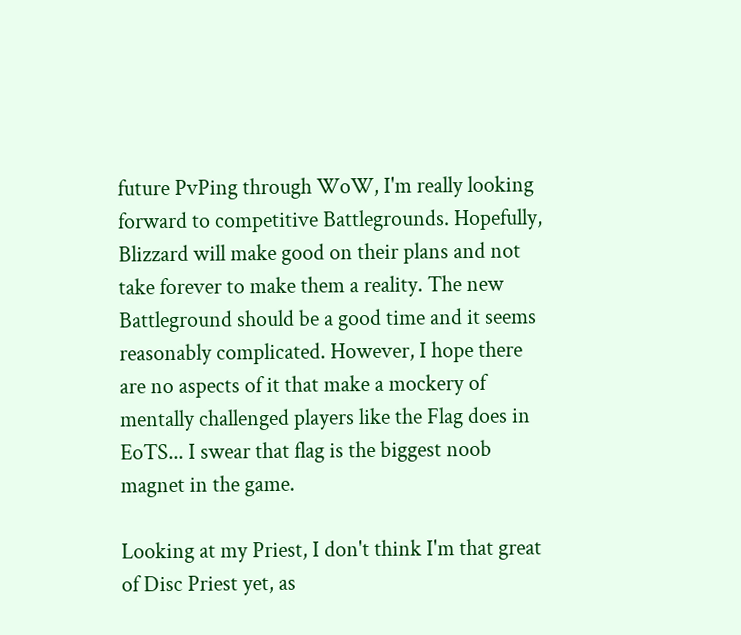future PvPing through WoW, I'm really looking forward to competitive Battlegrounds. Hopefully, Blizzard will make good on their plans and not take forever to make them a reality. The new Battleground should be a good time and it seems reasonably complicated. However, I hope there are no aspects of it that make a mockery of mentally challenged players like the Flag does in EoTS... I swear that flag is the biggest noob magnet in the game.

Looking at my Priest, I don't think I'm that great of Disc Priest yet, as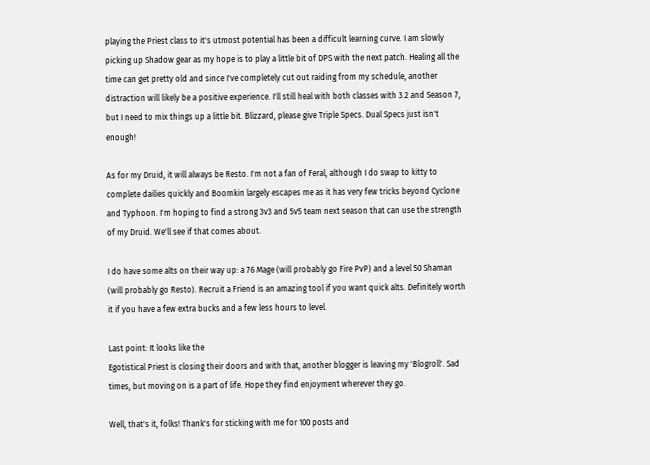playing the Priest class to it's utmost potential has been a difficult learning curve. I am slowly picking up Shadow gear as my hope is to play a little bit of DPS with the next patch. Healing all the time can get pretty old and since I've completely cut out raiding from my schedule, another distraction will likely be a positive experience. I'll still heal with both classes with 3.2 and Season 7, but I need to mix things up a little bit. Blizzard, please give Triple Specs. Dual Specs just isn't enough!

As for my Druid, it will always be Resto. I'm not a fan of Feral, although I do swap to kitty to complete dailies quickly and Boomkin largely escapes me as it has very few tricks beyond Cyclone and Typhoon. I'm hoping to find a strong 3v3 and 5v5 team next season that can use the strength of my Druid. We'll see if that comes about.

I do have some alts on their way up: a 76 Mage (will probably go Fire PvP) and a level 50 Shaman (will probably go Resto). Recruit a Friend is an amazing tool if you want quick alts. Definitely worth it if you have a few extra bucks and a few less hours to level.

Last point: It looks like the
Egotistical Priest is closing their doors and with that, another blogger is leaving my 'Blogroll'. Sad times, but moving on is a part of life. Hope they find enjoyment wherever they go.

Well, that's it, folks! Thank's for sticking with me for 100 posts and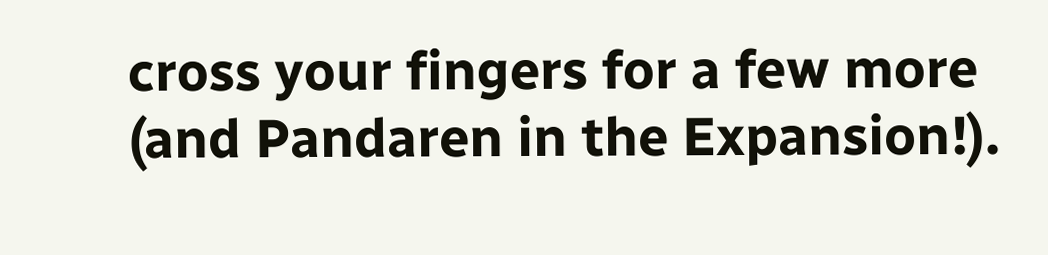cross your fingers for a few more (and Pandaren in the Expansion!).